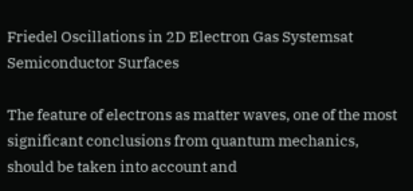Friedel Oscillations in 2D Electron Gas Systemsat Semiconductor Surfaces

The feature of electrons as matter waves, one of the most significant conclusions from quantum mechanics, should be taken into account and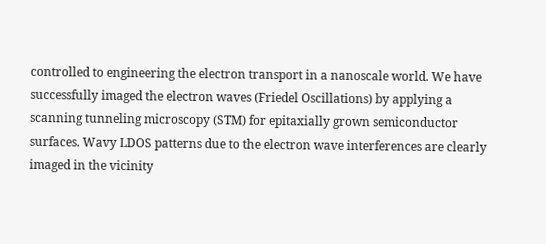controlled to engineering the electron transport in a nanoscale world. We have successfully imaged the electron waves (Friedel Oscillations) by applying a scanning tunneling microscopy (STM) for epitaxially grown semiconductor surfaces. Wavy LDOS patterns due to the electron wave interferences are clearly imaged in the vicinity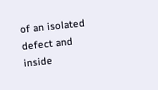of an isolated defect and inside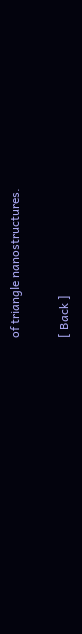of triangle nanostructures.

[ Back ]